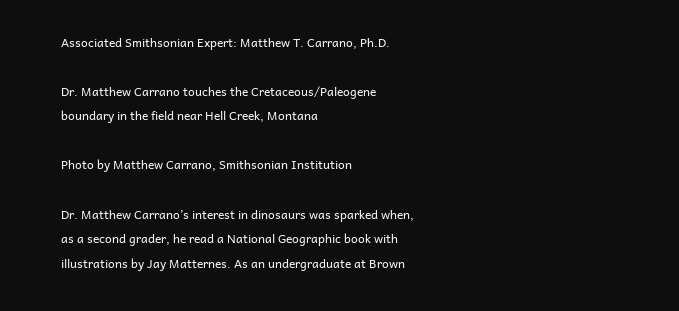Associated Smithsonian Expert: Matthew T. Carrano, Ph.D.

Dr. Matthew Carrano touches the Cretaceous/Paleogene boundary in the field near Hell Creek, Montana

Photo by Matthew Carrano, Smithsonian Institution

Dr. Matthew Carrano’s interest in dinosaurs was sparked when, as a second grader, he read a National Geographic book with illustrations by Jay Matternes. As an undergraduate at Brown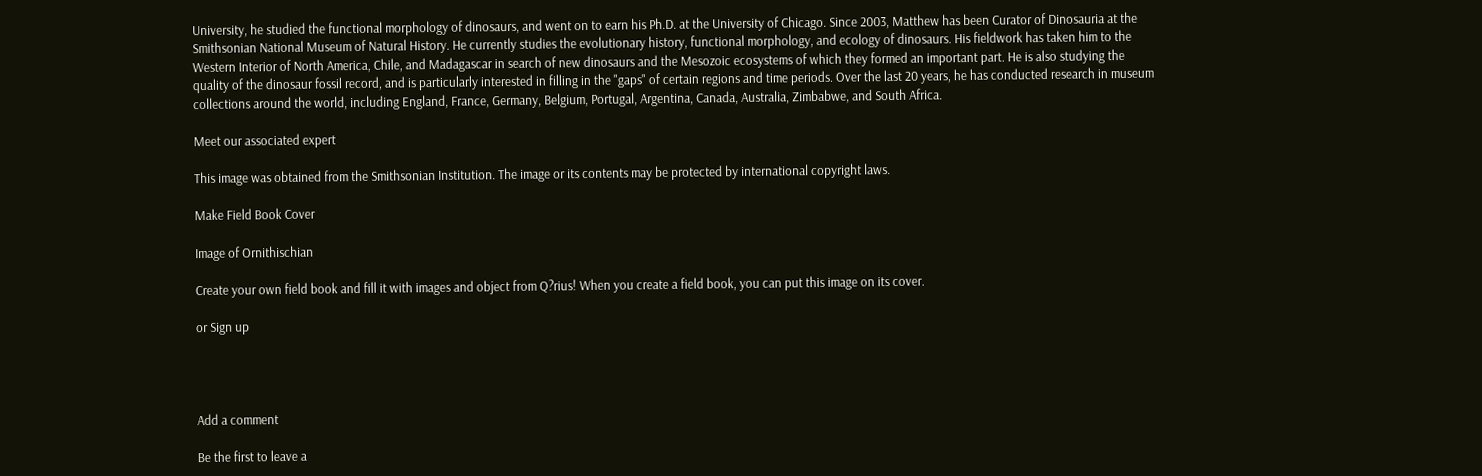University, he studied the functional morphology of dinosaurs, and went on to earn his Ph.D. at the University of Chicago. Since 2003, Matthew has been Curator of Dinosauria at the Smithsonian National Museum of Natural History. He currently studies the evolutionary history, functional morphology, and ecology of dinosaurs. His fieldwork has taken him to the Western Interior of North America, Chile, and Madagascar in search of new dinosaurs and the Mesozoic ecosystems of which they formed an important part. He is also studying the quality of the dinosaur fossil record, and is particularly interested in filling in the "gaps" of certain regions and time periods. Over the last 20 years, he has conducted research in museum collections around the world, including England, France, Germany, Belgium, Portugal, Argentina, Canada, Australia, Zimbabwe, and South Africa.

Meet our associated expert

This image was obtained from the Smithsonian Institution. The image or its contents may be protected by international copyright laws.

Make Field Book Cover

Image of Ornithischian

Create your own field book and fill it with images and object from Q?rius! When you create a field book, you can put this image on its cover.

or Sign up




Add a comment

Be the first to leave a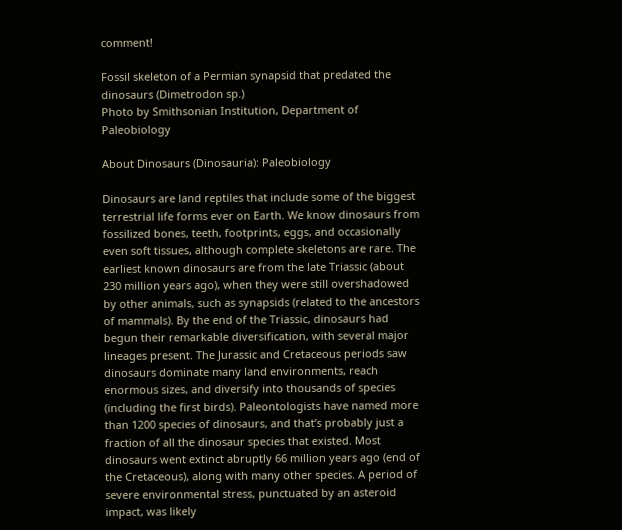comment!

Fossil skeleton of a Permian synapsid that predated the dinosaurs (Dimetrodon sp.)
Photo by Smithsonian Institution, Department of Paleobiology

About Dinosaurs (Dinosauria): Paleobiology

Dinosaurs are land reptiles that include some of the biggest terrestrial life forms ever on Earth. We know dinosaurs from fossilized bones, teeth, footprints, eggs, and occasionally even soft tissues, although complete skeletons are rare. The earliest known dinosaurs are from the late Triassic (about 230 million years ago), when they were still overshadowed by other animals, such as synapsids (related to the ancestors of mammals). By the end of the Triassic, dinosaurs had begun their remarkable diversification, with several major lineages present. The Jurassic and Cretaceous periods saw dinosaurs dominate many land environments, reach enormous sizes, and diversify into thousands of species (including the first birds). Paleontologists have named more than 1200 species of dinosaurs, and that’s probably just a fraction of all the dinosaur species that existed. Most dinosaurs went extinct abruptly 66 million years ago (end of the Cretaceous), along with many other species. A period of severe environmental stress, punctuated by an asteroid impact, was likely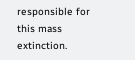responsible for this mass extinction.